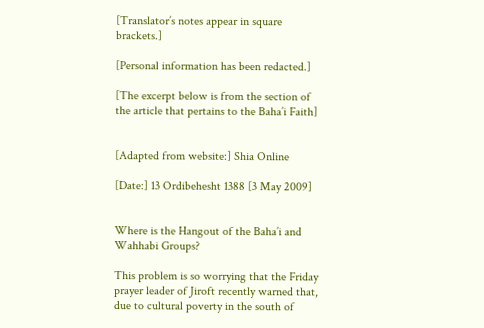[Translator’s notes appear in square brackets.]

[Personal information has been redacted.]

[The excerpt below is from the section of the article that pertains to the Baha’i Faith]


[Adapted from website:] Shia Online

[Date:] 13 Ordibehesht 1388 [3 May 2009]


Where is the Hangout of the Baha’i and Wahhabi Groups?

This problem is so worrying that the Friday prayer leader of Jiroft recently warned that, due to cultural poverty in the south of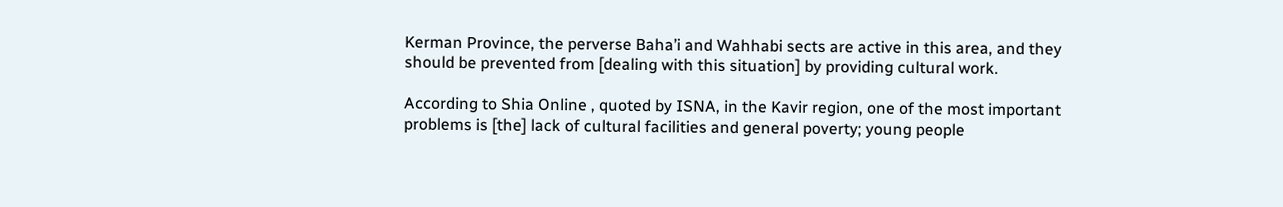Kerman Province, the perverse Baha’i and Wahhabi sects are active in this area, and they should be prevented from [dealing with this situation] by providing cultural work.

According to Shia Online , quoted by ISNA, in the Kavir region, one of the most important problems is [the] lack of cultural facilities and general poverty; young people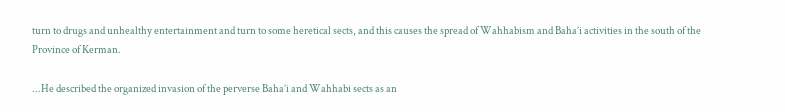turn to drugs and unhealthy entertainment and turn to some heretical sects, and this causes the spread of Wahhabism and Baha’i activities in the south of the Province of Kerman.

...He described the organized invasion of the perverse Baha’i and Wahhabi sects as an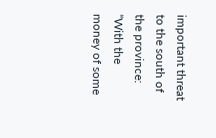important threat to the south of the province: “With the money of some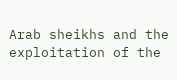Arab sheikhs and the exploitation of the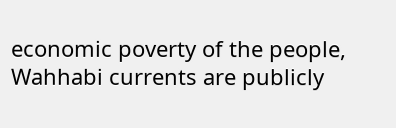economic poverty of the people, Wahhabi currents are publicly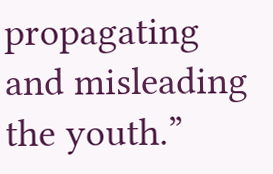propagating and misleading the youth.”